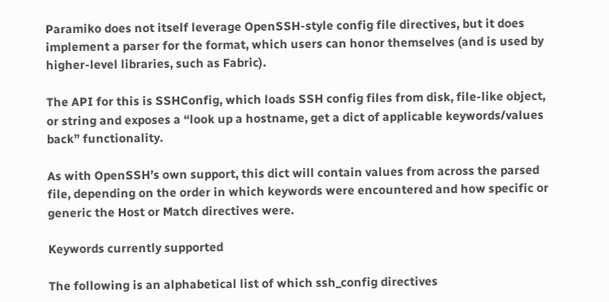Paramiko does not itself leverage OpenSSH-style config file directives, but it does implement a parser for the format, which users can honor themselves (and is used by higher-level libraries, such as Fabric).

The API for this is SSHConfig, which loads SSH config files from disk, file-like object, or string and exposes a “look up a hostname, get a dict of applicable keywords/values back” functionality.

As with OpenSSH’s own support, this dict will contain values from across the parsed file, depending on the order in which keywords were encountered and how specific or generic the Host or Match directives were.

Keywords currently supported

The following is an alphabetical list of which ssh_config directives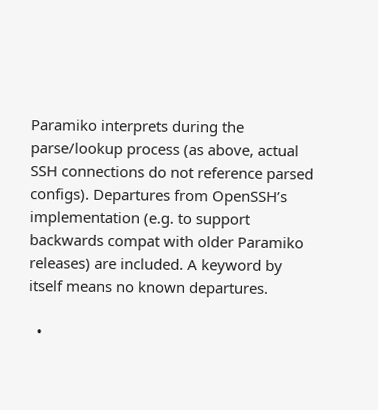Paramiko interprets during the parse/lookup process (as above, actual SSH connections do not reference parsed configs). Departures from OpenSSH’s implementation (e.g. to support backwards compat with older Paramiko releases) are included. A keyword by itself means no known departures.

  •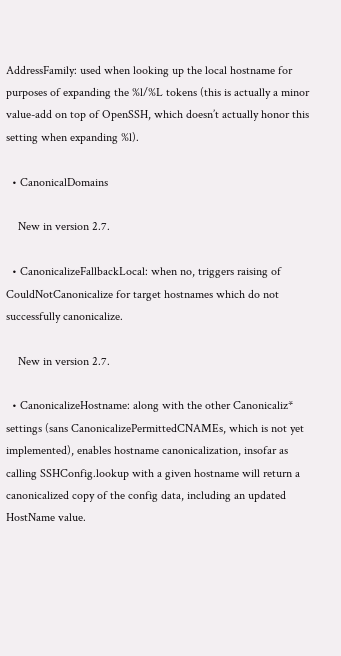AddressFamily: used when looking up the local hostname for purposes of expanding the %l/%L tokens (this is actually a minor value-add on top of OpenSSH, which doesn’t actually honor this setting when expanding %l).

  • CanonicalDomains

    New in version 2.7.

  • CanonicalizeFallbackLocal: when no, triggers raising of CouldNotCanonicalize for target hostnames which do not successfully canonicalize.

    New in version 2.7.

  • CanonicalizeHostname: along with the other Canonicaliz* settings (sans CanonicalizePermittedCNAMEs, which is not yet implemented), enables hostname canonicalization, insofar as calling SSHConfig.lookup with a given hostname will return a canonicalized copy of the config data, including an updated HostName value.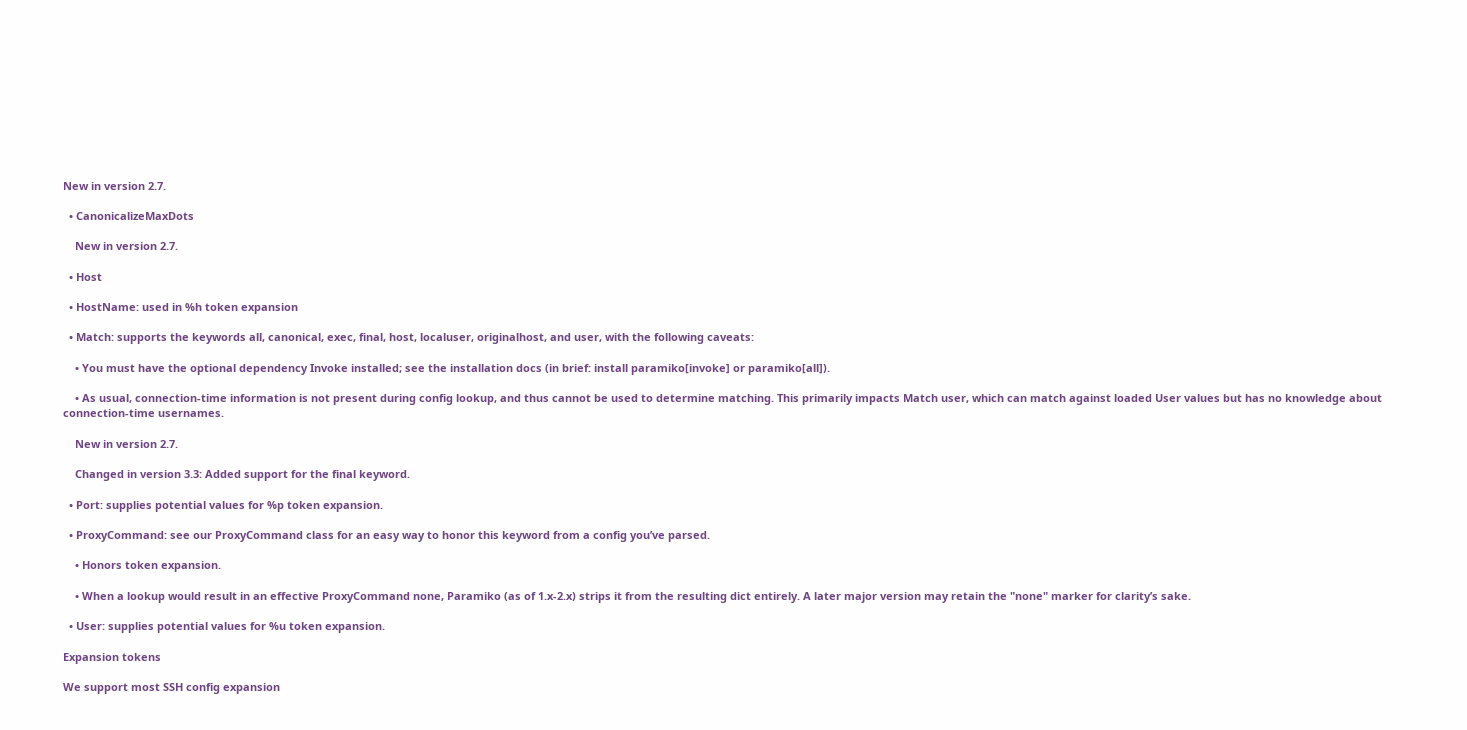New in version 2.7.

  • CanonicalizeMaxDots

    New in version 2.7.

  • Host

  • HostName: used in %h token expansion

  • Match: supports the keywords all, canonical, exec, final, host, localuser, originalhost, and user, with the following caveats:

    • You must have the optional dependency Invoke installed; see the installation docs (in brief: install paramiko[invoke] or paramiko[all]).

    • As usual, connection-time information is not present during config lookup, and thus cannot be used to determine matching. This primarily impacts Match user, which can match against loaded User values but has no knowledge about connection-time usernames.

    New in version 2.7.

    Changed in version 3.3: Added support for the final keyword.

  • Port: supplies potential values for %p token expansion.

  • ProxyCommand: see our ProxyCommand class for an easy way to honor this keyword from a config you’ve parsed.

    • Honors token expansion.

    • When a lookup would result in an effective ProxyCommand none, Paramiko (as of 1.x-2.x) strips it from the resulting dict entirely. A later major version may retain the "none" marker for clarity’s sake.

  • User: supplies potential values for %u token expansion.

Expansion tokens

We support most SSH config expansion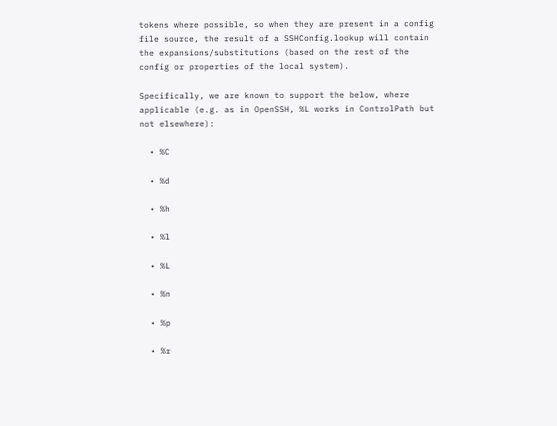tokens where possible, so when they are present in a config file source, the result of a SSHConfig.lookup will contain the expansions/substitutions (based on the rest of the config or properties of the local system).

Specifically, we are known to support the below, where applicable (e.g. as in OpenSSH, %L works in ControlPath but not elsewhere):

  • %C

  • %d

  • %h

  • %l

  • %L

  • %n

  • %p

  • %r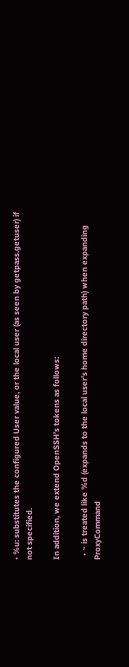• %u: substitutes the configured User value, or the local user (as seen by getpass.getuser) if not specified.

In addition, we extend OpenSSH’s tokens as follows:

  • ~ is treated like %d (expands to the local user’s home directory path) when expanding ProxyCommand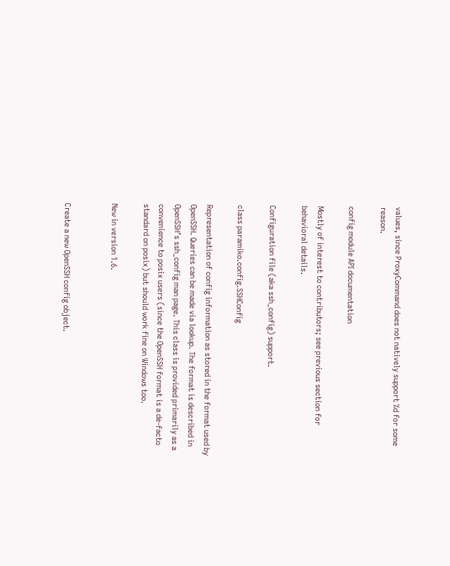values, since ProxyCommand does not natively support %d for some reason.

config module API documentation

Mostly of interest to contributors; see previous section for behavioral details.

Configuration file (aka ssh_config) support.

class paramiko.config.SSHConfig

Representation of config information as stored in the format used by OpenSSH. Queries can be made via lookup. The format is described in OpenSSH’s ssh_config man page. This class is provided primarily as a convenience to posix users (since the OpenSSH format is a de-facto standard on posix) but should work fine on Windows too.

New in version 1.6.


Create a new OpenSSH config object.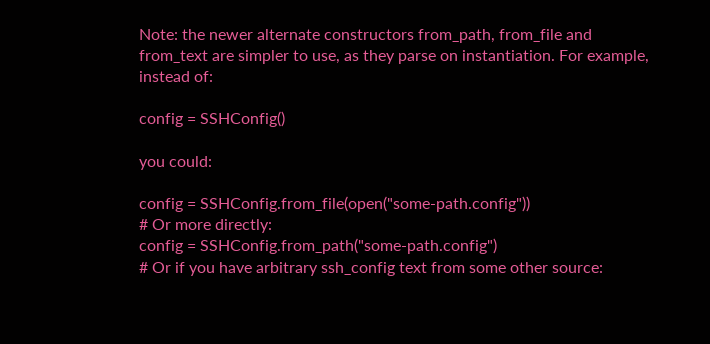Note: the newer alternate constructors from_path, from_file and from_text are simpler to use, as they parse on instantiation. For example, instead of:

config = SSHConfig()

you could:

config = SSHConfig.from_file(open("some-path.config"))
# Or more directly:
config = SSHConfig.from_path("some-path.config")
# Or if you have arbitrary ssh_config text from some other source: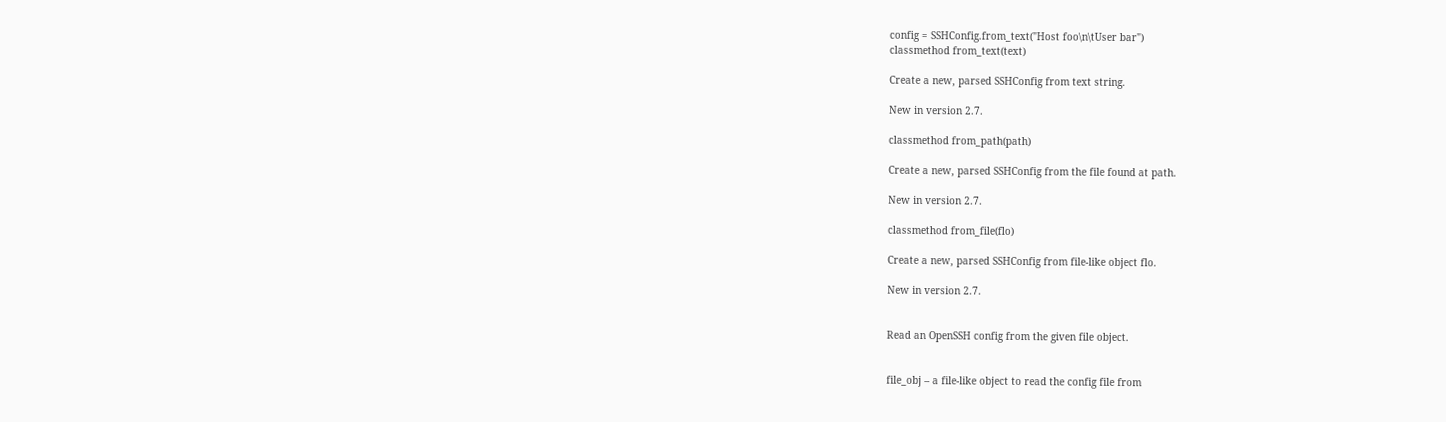config = SSHConfig.from_text("Host foo\n\tUser bar")
classmethod from_text(text)

Create a new, parsed SSHConfig from text string.

New in version 2.7.

classmethod from_path(path)

Create a new, parsed SSHConfig from the file found at path.

New in version 2.7.

classmethod from_file(flo)

Create a new, parsed SSHConfig from file-like object flo.

New in version 2.7.


Read an OpenSSH config from the given file object.


file_obj – a file-like object to read the config file from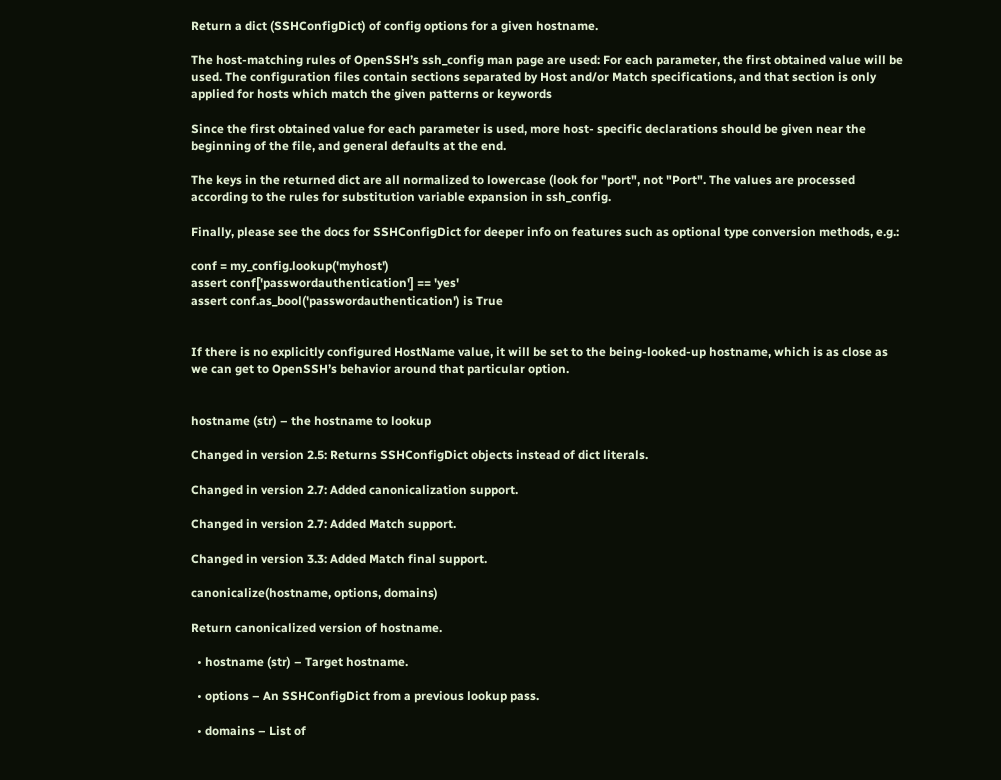Return a dict (SSHConfigDict) of config options for a given hostname.

The host-matching rules of OpenSSH’s ssh_config man page are used: For each parameter, the first obtained value will be used. The configuration files contain sections separated by Host and/or Match specifications, and that section is only applied for hosts which match the given patterns or keywords

Since the first obtained value for each parameter is used, more host- specific declarations should be given near the beginning of the file, and general defaults at the end.

The keys in the returned dict are all normalized to lowercase (look for "port", not "Port". The values are processed according to the rules for substitution variable expansion in ssh_config.

Finally, please see the docs for SSHConfigDict for deeper info on features such as optional type conversion methods, e.g.:

conf = my_config.lookup('myhost')
assert conf['passwordauthentication'] == 'yes'
assert conf.as_bool('passwordauthentication') is True


If there is no explicitly configured HostName value, it will be set to the being-looked-up hostname, which is as close as we can get to OpenSSH’s behavior around that particular option.


hostname (str) – the hostname to lookup

Changed in version 2.5: Returns SSHConfigDict objects instead of dict literals.

Changed in version 2.7: Added canonicalization support.

Changed in version 2.7: Added Match support.

Changed in version 3.3: Added Match final support.

canonicalize(hostname, options, domains)

Return canonicalized version of hostname.

  • hostname (str) – Target hostname.

  • options – An SSHConfigDict from a previous lookup pass.

  • domains – List of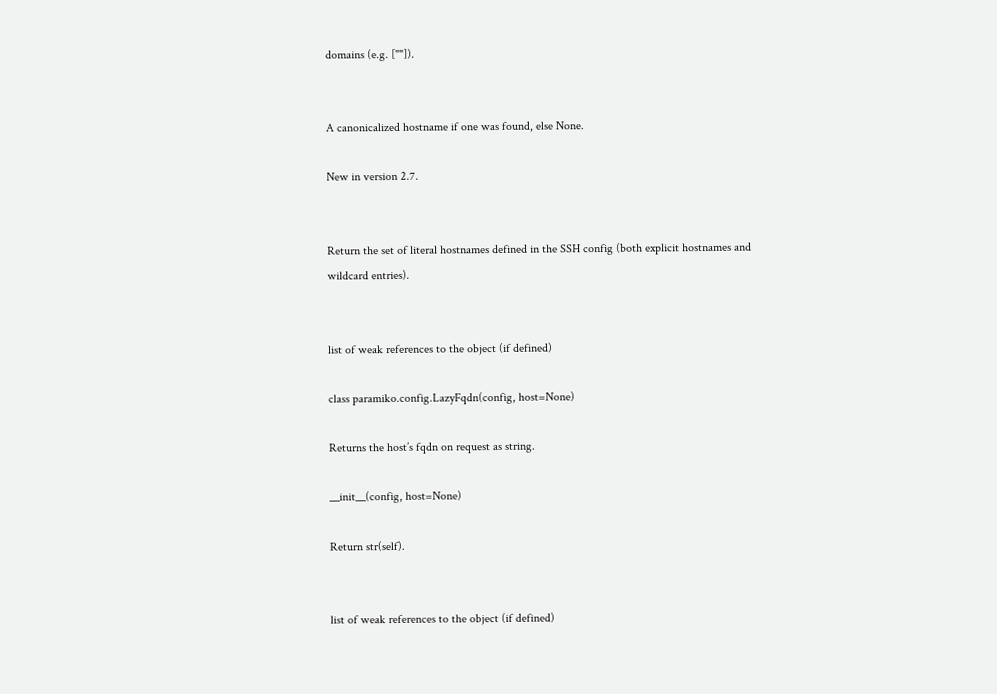domains (e.g. [""]).


A canonicalized hostname if one was found, else None.

New in version 2.7.


Return the set of literal hostnames defined in the SSH config (both explicit hostnames and wildcard entries).


list of weak references to the object (if defined)

class paramiko.config.LazyFqdn(config, host=None)

Returns the host’s fqdn on request as string.

__init__(config, host=None)

Return str(self).


list of weak references to the object (if defined)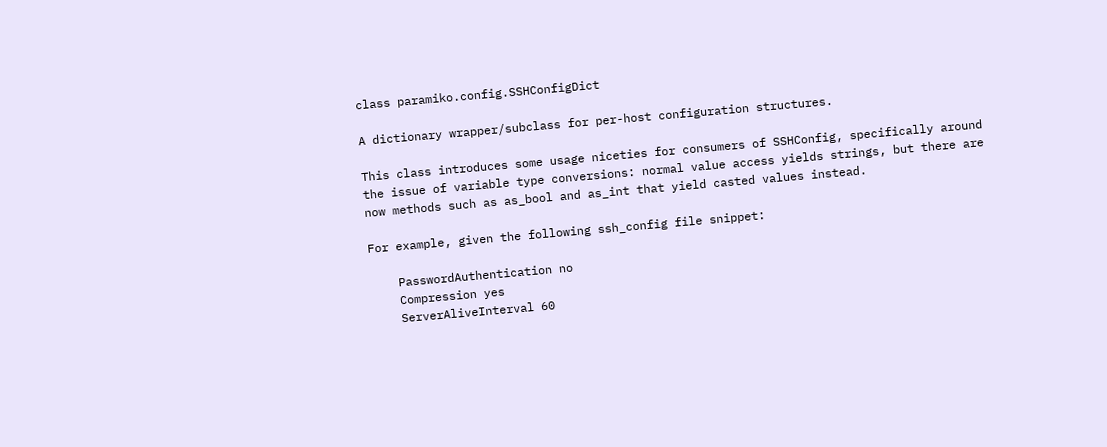class paramiko.config.SSHConfigDict

A dictionary wrapper/subclass for per-host configuration structures.

This class introduces some usage niceties for consumers of SSHConfig, specifically around the issue of variable type conversions: normal value access yields strings, but there are now methods such as as_bool and as_int that yield casted values instead.

For example, given the following ssh_config file snippet:

    PasswordAuthentication no
    Compression yes
    ServerAliveInterval 60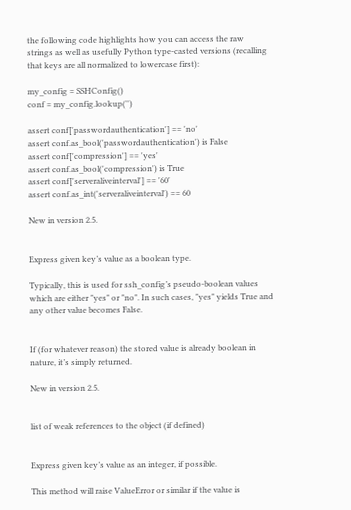the following code highlights how you can access the raw strings as well as usefully Python type-casted versions (recalling that keys are all normalized to lowercase first):

my_config = SSHConfig()
conf = my_config.lookup('')

assert conf['passwordauthentication'] == 'no'
assert conf.as_bool('passwordauthentication') is False
assert conf['compression'] == 'yes'
assert conf.as_bool('compression') is True
assert conf['serveraliveinterval'] == '60'
assert conf.as_int('serveraliveinterval') == 60

New in version 2.5.


Express given key’s value as a boolean type.

Typically, this is used for ssh_config’s pseudo-boolean values which are either "yes" or "no". In such cases, "yes" yields True and any other value becomes False.


If (for whatever reason) the stored value is already boolean in nature, it’s simply returned.

New in version 2.5.


list of weak references to the object (if defined)


Express given key’s value as an integer, if possible.

This method will raise ValueError or similar if the value is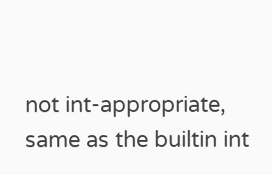not int-appropriate, same as the builtin int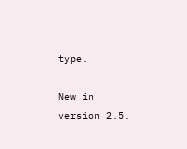type.

New in version 2.5.